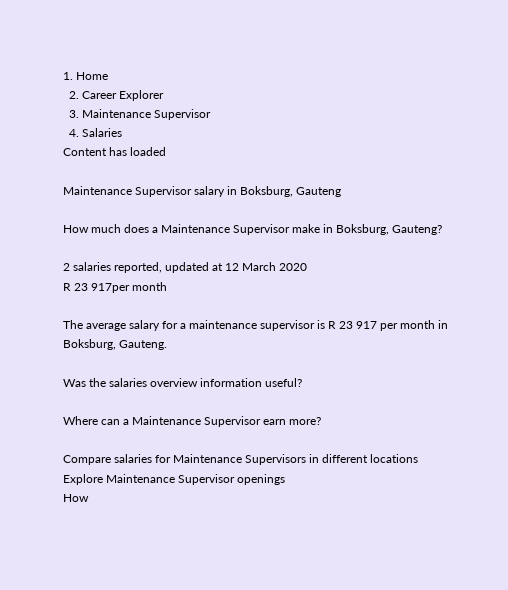1. Home
  2. Career Explorer
  3. Maintenance Supervisor
  4. Salaries
Content has loaded

Maintenance Supervisor salary in Boksburg, Gauteng

How much does a Maintenance Supervisor make in Boksburg, Gauteng?

2 salaries reported, updated at 12 March 2020
R 23 917per month

The average salary for a maintenance supervisor is R 23 917 per month in Boksburg, Gauteng.

Was the salaries overview information useful?

Where can a Maintenance Supervisor earn more?

Compare salaries for Maintenance Supervisors in different locations
Explore Maintenance Supervisor openings
How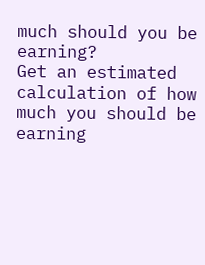much should you be earning?
Get an estimated calculation of how much you should be earning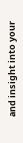and insight into your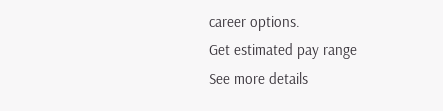career options.
Get estimated pay range
See more details